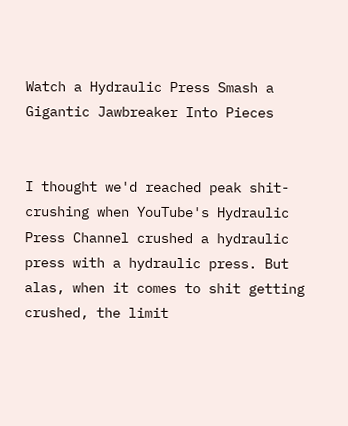Watch a Hydraulic Press Smash a Gigantic Jawbreaker Into Pieces


I thought we'd reached peak shit-crushing when YouTube's Hydraulic Press Channel crushed a hydraulic press with a hydraulic press. But alas, when it comes to shit getting crushed, the limit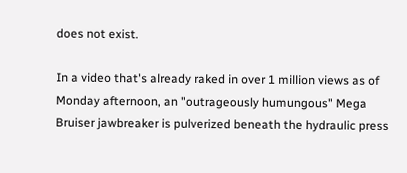does not exist.

In a video that's already raked in over 1 million views as of Monday afternoon, an "outrageously humungous" Mega Bruiser jawbreaker is pulverized beneath the hydraulic press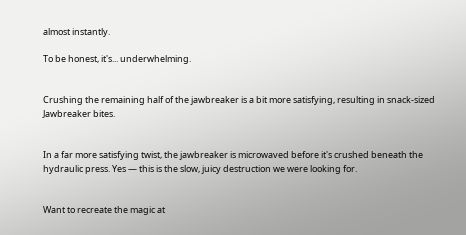almost instantly.

To be honest, it's... underwhelming.


Crushing the remaining half of the jawbreaker is a bit more satisfying, resulting in snack-sized Jawbreaker bites.


In a far more satisfying twist, the jawbreaker is microwaved before it's crushed beneath the hydraulic press. Yes — this is the slow, juicy destruction we were looking for.


Want to recreate the magic at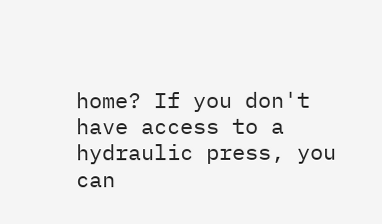home? If you don't have access to a hydraulic press, you can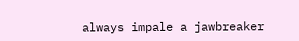always impale a jawbreaker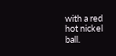with a red hot nickel ball.